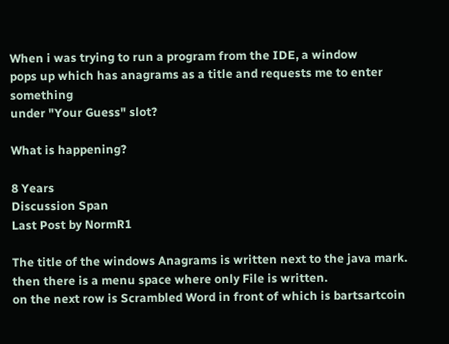When i was trying to run a program from the IDE, a window
pops up which has anagrams as a title and requests me to enter something
under "Your Guess" slot?

What is happening?

8 Years
Discussion Span
Last Post by NormR1

The title of the windows Anagrams is written next to the java mark.
then there is a menu space where only File is written.
on the next row is Scrambled Word in front of which is bartsartcoin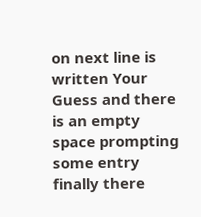on next line is written Your Guess and there is an empty space prompting some entry
finally there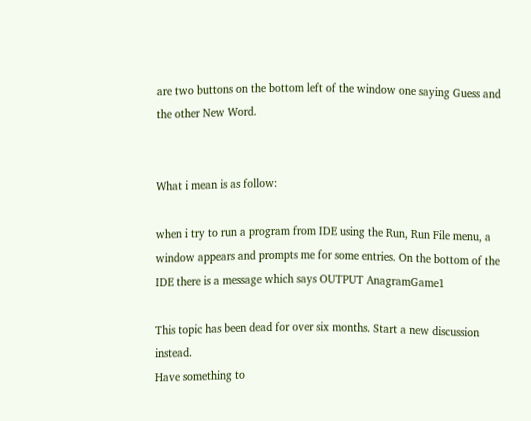are two buttons on the bottom left of the window one saying Guess and the other New Word.


What i mean is as follow:

when i try to run a program from IDE using the Run, Run File menu, a window appears and prompts me for some entries. On the bottom of the IDE there is a message which says OUTPUT AnagramGame1

This topic has been dead for over six months. Start a new discussion instead.
Have something to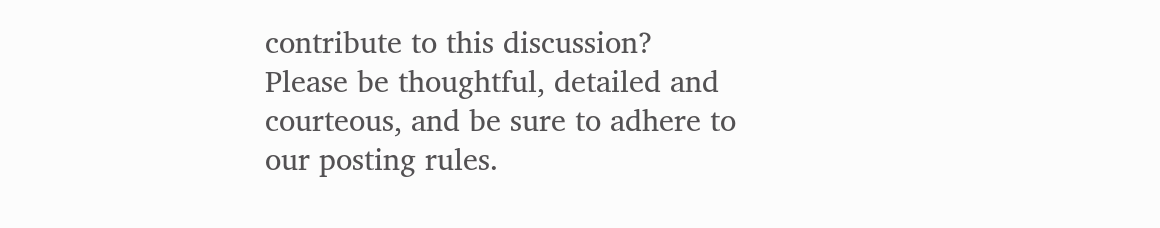contribute to this discussion? Please be thoughtful, detailed and courteous, and be sure to adhere to our posting rules.